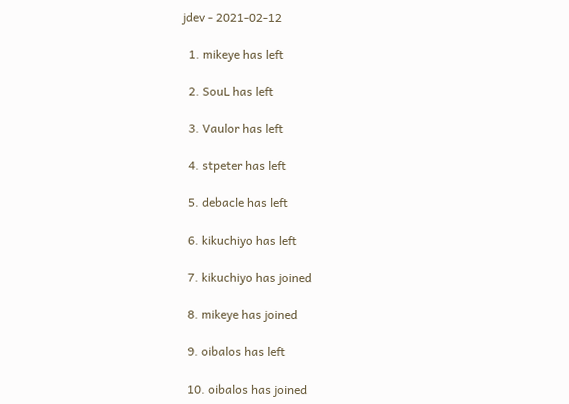jdev - 2021-02-12

  1. mikeye has left

  2. SouL has left

  3. Vaulor has left

  4. stpeter has left

  5. debacle has left

  6. kikuchiyo has left

  7. kikuchiyo has joined

  8. mikeye has joined

  9. oibalos has left

  10. oibalos has joined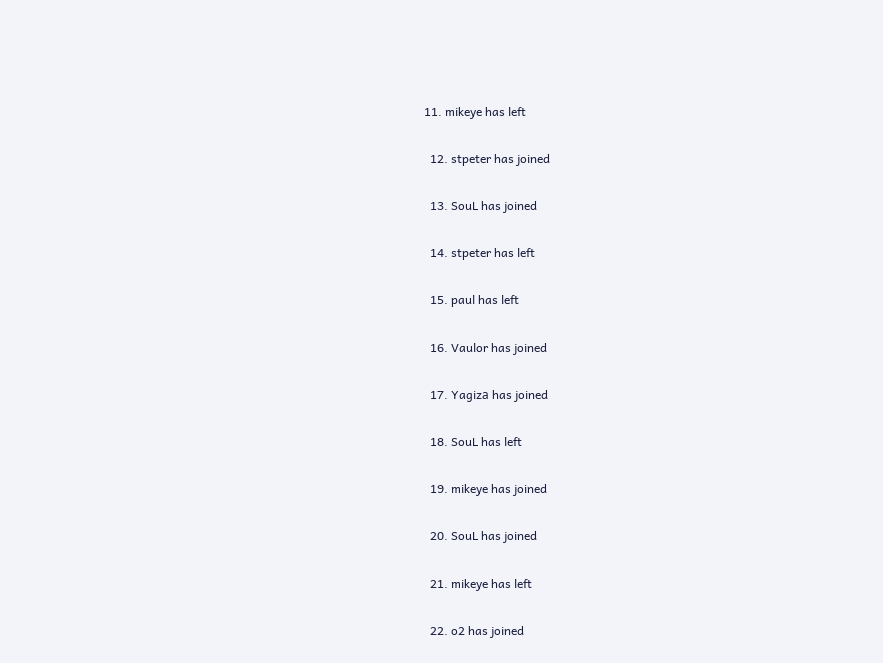11. mikeye has left

  12. stpeter has joined

  13. SouL has joined

  14. stpeter has left

  15. paul has left

  16. Vaulor has joined

  17. Yagizа has joined

  18. SouL has left

  19. mikeye has joined

  20. SouL has joined

  21. mikeye has left

  22. o2 has joined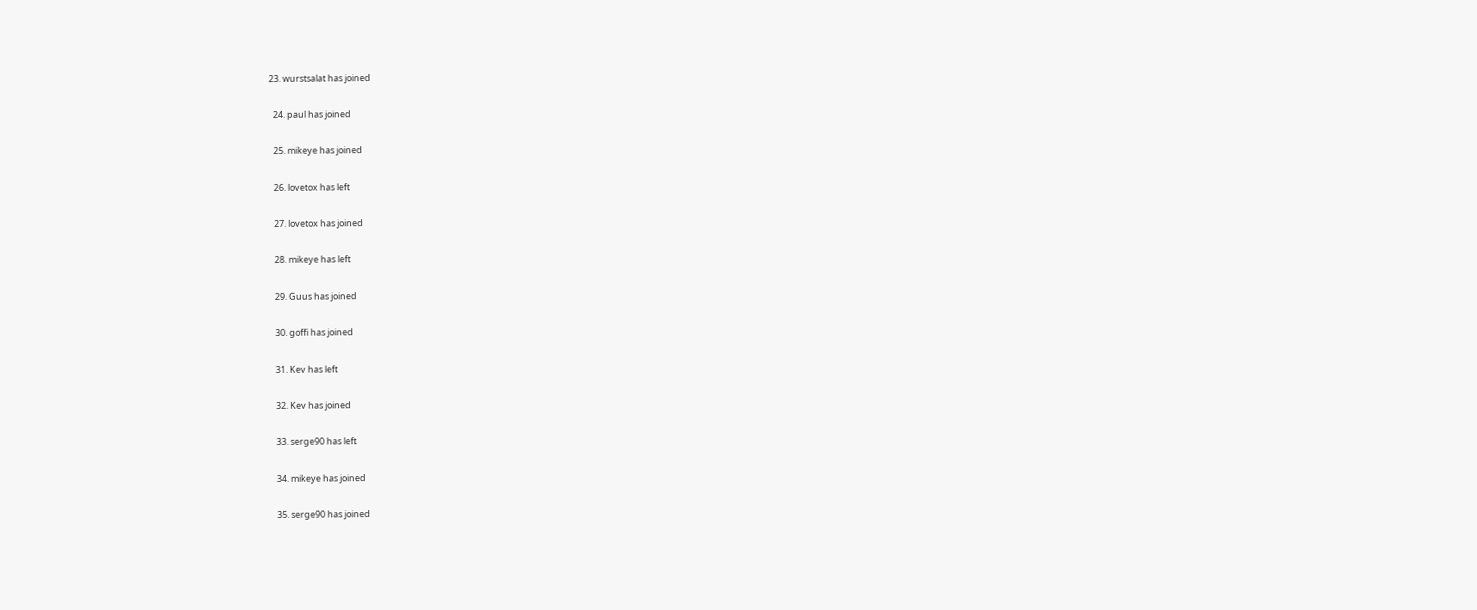23. wurstsalat has joined

  24. paul has joined

  25. mikeye has joined

  26. lovetox has left

  27. lovetox has joined

  28. mikeye has left

  29. Guus has joined

  30. goffi has joined

  31. Kev has left

  32. Kev has joined

  33. serge90 has left

  34. mikeye has joined

  35. serge90 has joined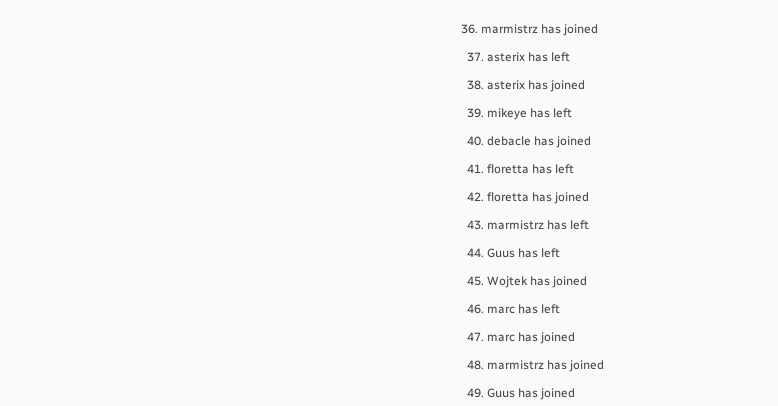36. marmistrz has joined

  37. asterix has left

  38. asterix has joined

  39. mikeye has left

  40. debacle has joined

  41. floretta has left

  42. floretta has joined

  43. marmistrz has left

  44. Guus has left

  45. Wojtek has joined

  46. marc has left

  47. marc has joined

  48. marmistrz has joined

  49. Guus has joined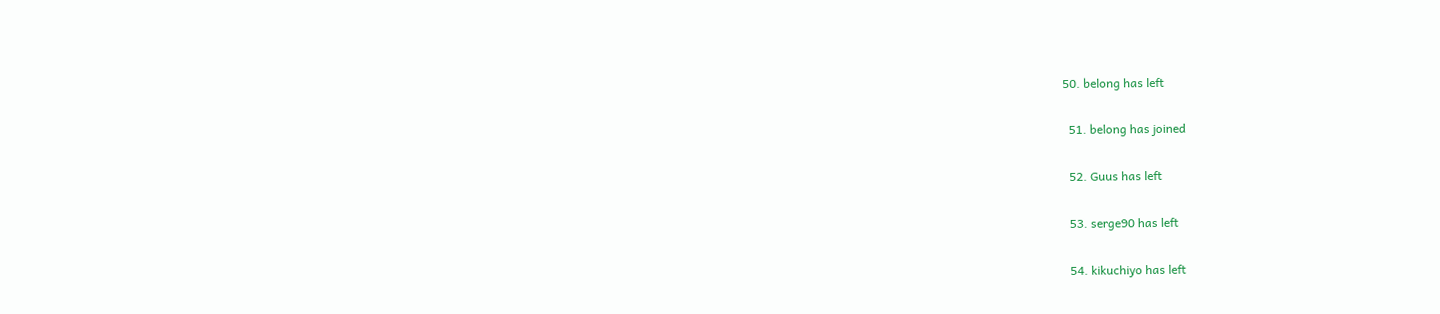50. belong has left

  51. belong has joined

  52. Guus has left

  53. serge90 has left

  54. kikuchiyo has left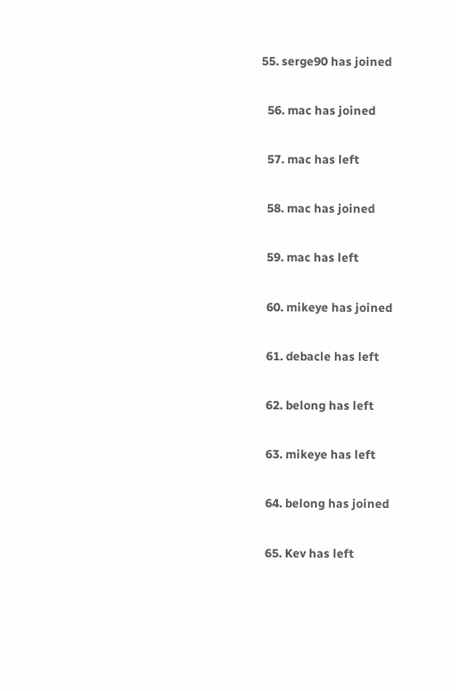55. serge90 has joined

  56. mac has joined

  57. mac has left

  58. mac has joined

  59. mac has left

  60. mikeye has joined

  61. debacle has left

  62. belong has left

  63. mikeye has left

  64. belong has joined

  65. Kev has left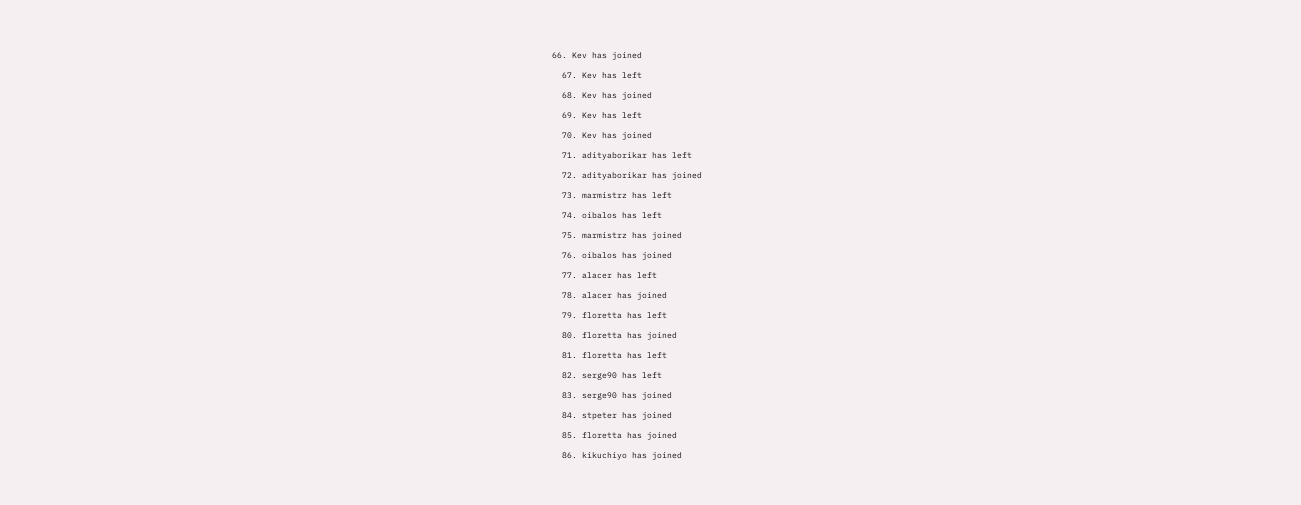66. Kev has joined

  67. Kev has left

  68. Kev has joined

  69. Kev has left

  70. Kev has joined

  71. adityaborikar has left

  72. adityaborikar has joined

  73. marmistrz has left

  74. oibalos has left

  75. marmistrz has joined

  76. oibalos has joined

  77. alacer has left

  78. alacer has joined

  79. floretta has left

  80. floretta has joined

  81. floretta has left

  82. serge90 has left

  83. serge90 has joined

  84. stpeter has joined

  85. floretta has joined

  86. kikuchiyo has joined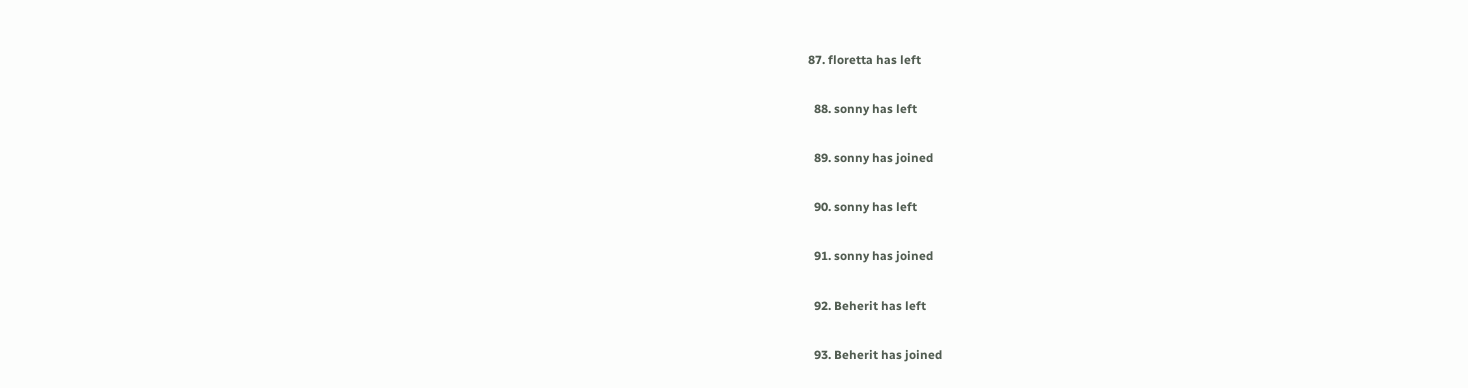87. floretta has left

  88. sonny has left

  89. sonny has joined

  90. sonny has left

  91. sonny has joined

  92. Beherit has left

  93. Beherit has joined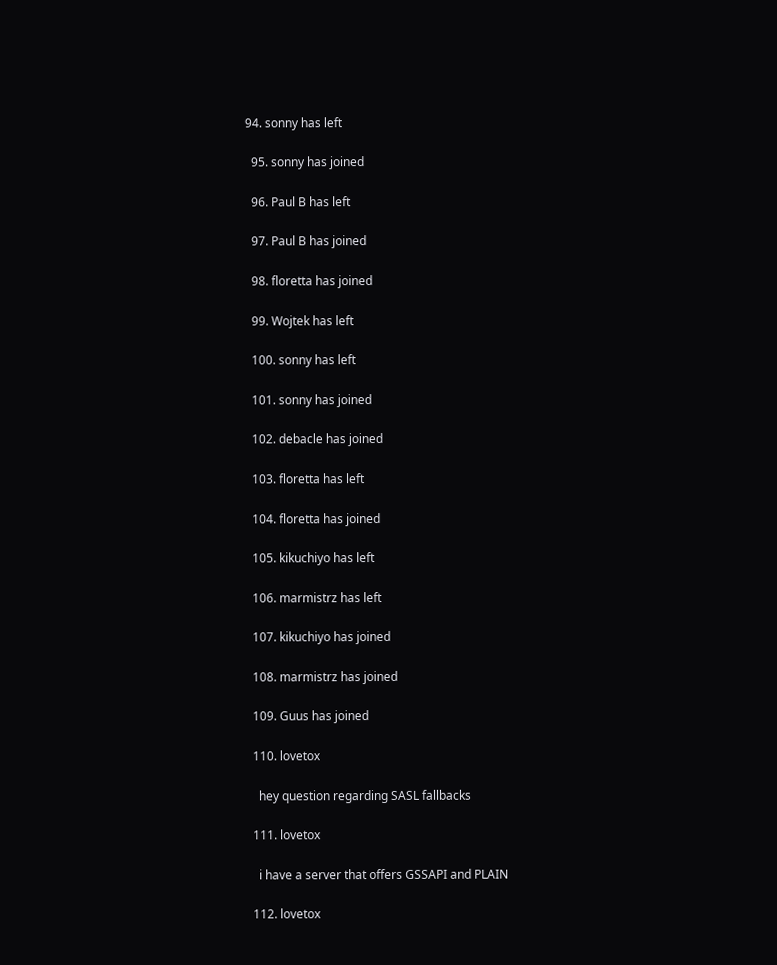94. sonny has left

  95. sonny has joined

  96. Paul B has left

  97. Paul B has joined

  98. floretta has joined

  99. Wojtek has left

  100. sonny has left

  101. sonny has joined

  102. debacle has joined

  103. floretta has left

  104. floretta has joined

  105. kikuchiyo has left

  106. marmistrz has left

  107. kikuchiyo has joined

  108. marmistrz has joined

  109. Guus has joined

  110. lovetox

    hey question regarding SASL fallbacks

  111. lovetox

    i have a server that offers GSSAPI and PLAIN

  112. lovetox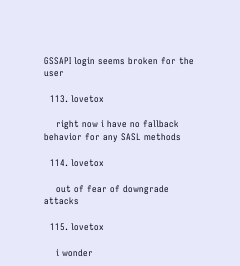GSSAPI login seems broken for the user

  113. lovetox

    right now i have no fallback behavior for any SASL methods

  114. lovetox

    out of fear of downgrade attacks

  115. lovetox

    i wonder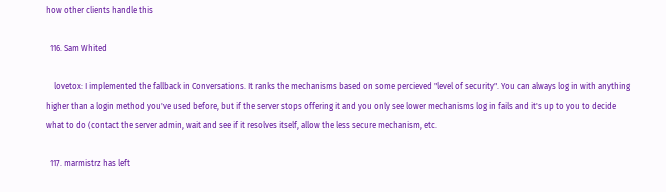how other clients handle this

  116. Sam Whited

    lovetox: I implemented the fallback in Conversations. It ranks the mechanisms based on some percieved "level of security". You can always log in with anything higher than a login method you've used before, but if the server stops offering it and you only see lower mechanisms log in fails and it's up to you to decide what to do (contact the server admin, wait and see if it resolves itself, allow the less secure mechanism, etc.

  117. marmistrz has left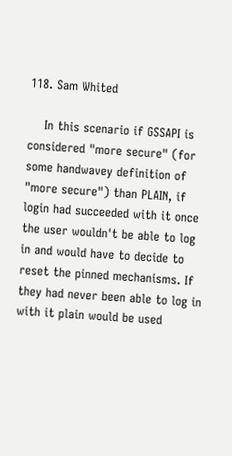118. Sam Whited

    In this scenario if GSSAPI is considered "more secure" (for some handwavey definition of "more secure") than PLAIN, if login had succeeded with it once the user wouldn't be able to log in and would have to decide to reset the pinned mechanisms. If they had never been able to log in with it plain would be used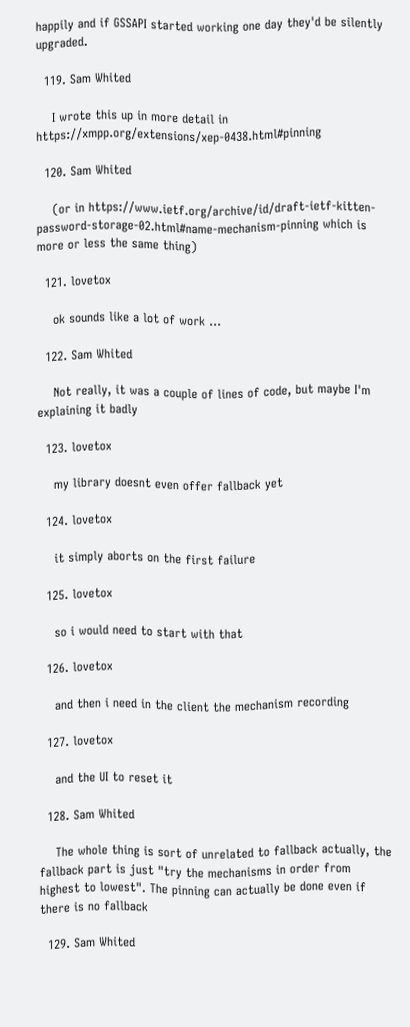happily and if GSSAPI started working one day they'd be silently upgraded.

  119. Sam Whited

    I wrote this up in more detail in https://xmpp.org/extensions/xep-0438.html#pinning

  120. Sam Whited

    (or in https://www.ietf.org/archive/id/draft-ietf-kitten-password-storage-02.html#name-mechanism-pinning which is more or less the same thing)

  121. lovetox

    ok sounds like a lot of work ...

  122. Sam Whited

    Not really, it was a couple of lines of code, but maybe I'm explaining it badly

  123. lovetox

    my library doesnt even offer fallback yet

  124. lovetox

    it simply aborts on the first failure

  125. lovetox

    so i would need to start with that

  126. lovetox

    and then i need in the client the mechanism recording

  127. lovetox

    and the UI to reset it

  128. Sam Whited

    The whole thing is sort of unrelated to fallback actually, the fallback part is just "try the mechanisms in order from highest to lowest". The pinning can actually be done even if there is no fallback

  129. Sam Whited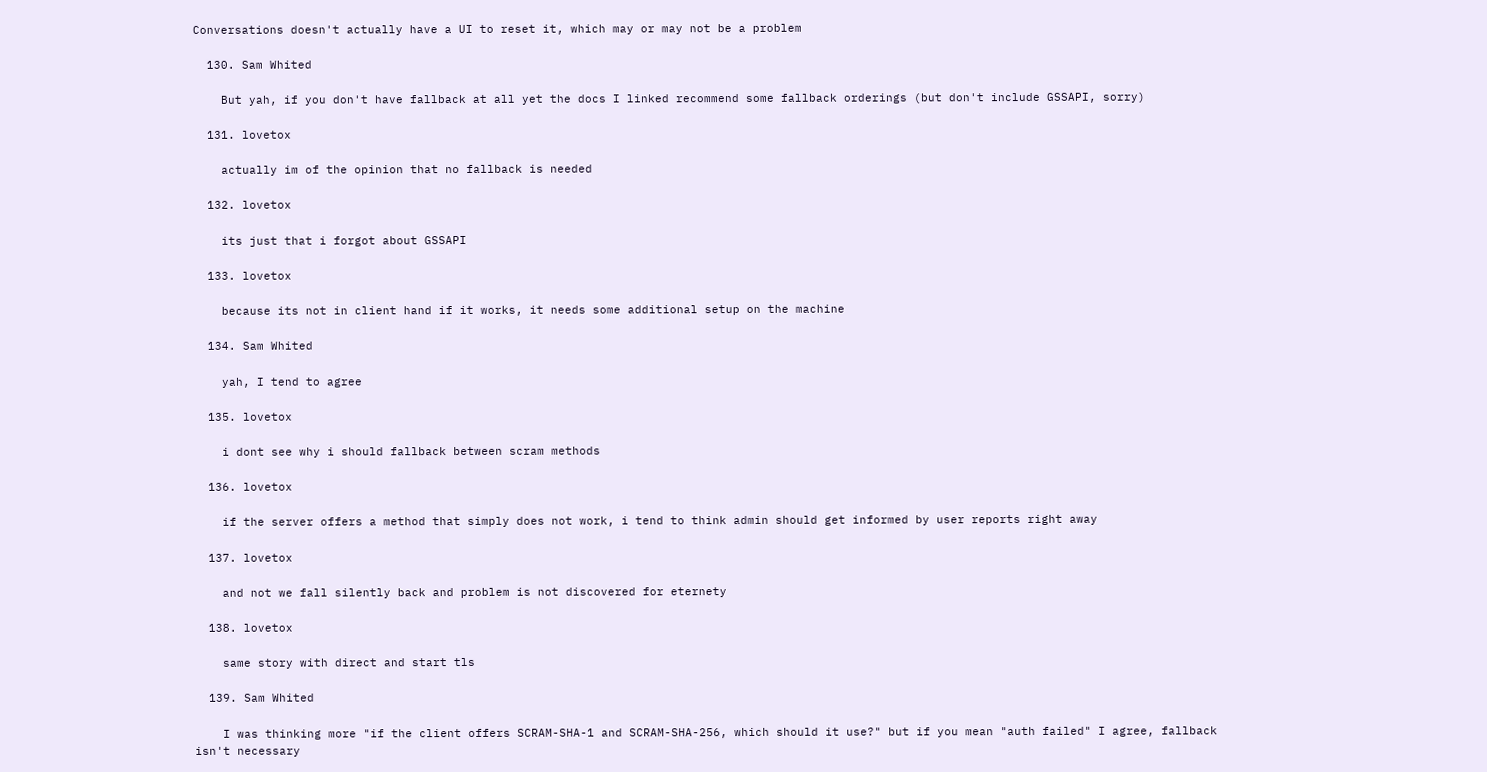Conversations doesn't actually have a UI to reset it, which may or may not be a problem

  130. Sam Whited

    But yah, if you don't have fallback at all yet the docs I linked recommend some fallback orderings (but don't include GSSAPI, sorry)

  131. lovetox

    actually im of the opinion that no fallback is needed

  132. lovetox

    its just that i forgot about GSSAPI

  133. lovetox

    because its not in client hand if it works, it needs some additional setup on the machine

  134. Sam Whited

    yah, I tend to agree

  135. lovetox

    i dont see why i should fallback between scram methods

  136. lovetox

    if the server offers a method that simply does not work, i tend to think admin should get informed by user reports right away

  137. lovetox

    and not we fall silently back and problem is not discovered for eternety

  138. lovetox

    same story with direct and start tls

  139. Sam Whited

    I was thinking more "if the client offers SCRAM-SHA-1 and SCRAM-SHA-256, which should it use?" but if you mean "auth failed" I agree, fallback isn't necessary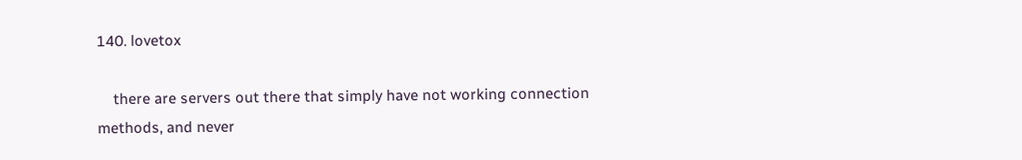140. lovetox

    there are servers out there that simply have not working connection methods, and never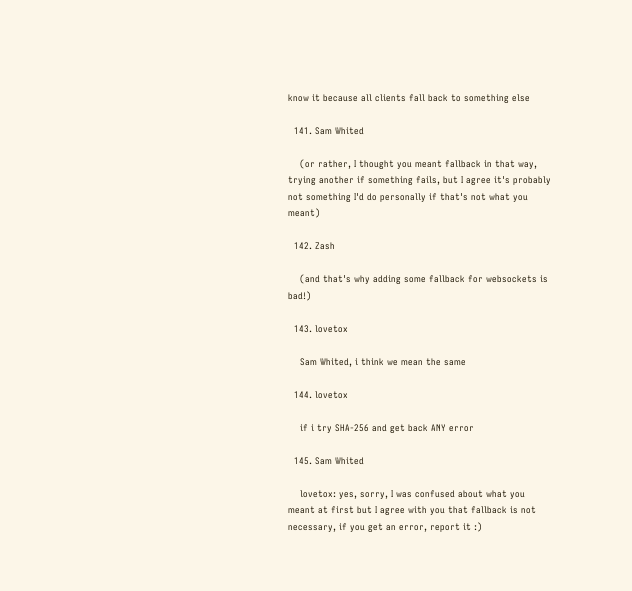know it because all clients fall back to something else

  141. Sam Whited

    (or rather, I thought you meant fallback in that way, trying another if something fails, but I agree it's probably not something I'd do personally if that's not what you meant)

  142. Zash

    (and that's why adding some fallback for websockets is bad!)

  143. lovetox

    Sam Whited, i think we mean the same

  144. lovetox

    if i try SHA-256 and get back ANY error

  145. Sam Whited

    lovetox: yes, sorry, I was confused about what you meant at first but I agree with you that fallback is not necessary, if you get an error, report it :)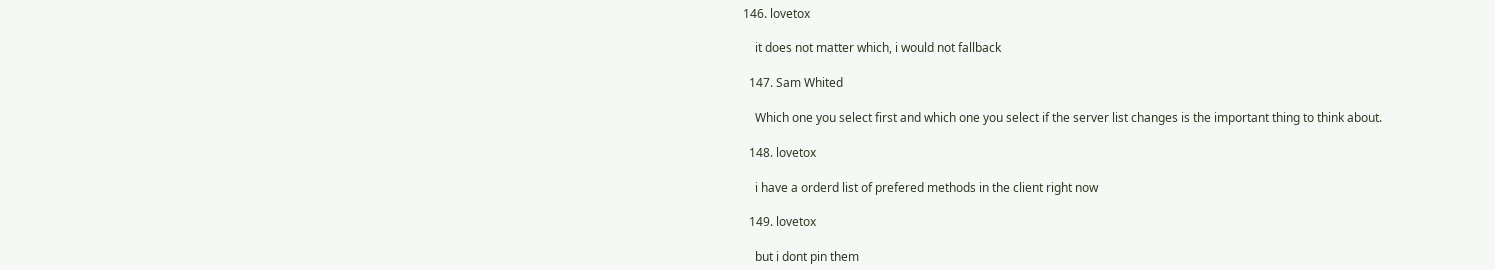146. lovetox

    it does not matter which, i would not fallback

  147. Sam Whited

    Which one you select first and which one you select if the server list changes is the important thing to think about.

  148. lovetox

    i have a orderd list of prefered methods in the client right now

  149. lovetox

    but i dont pin them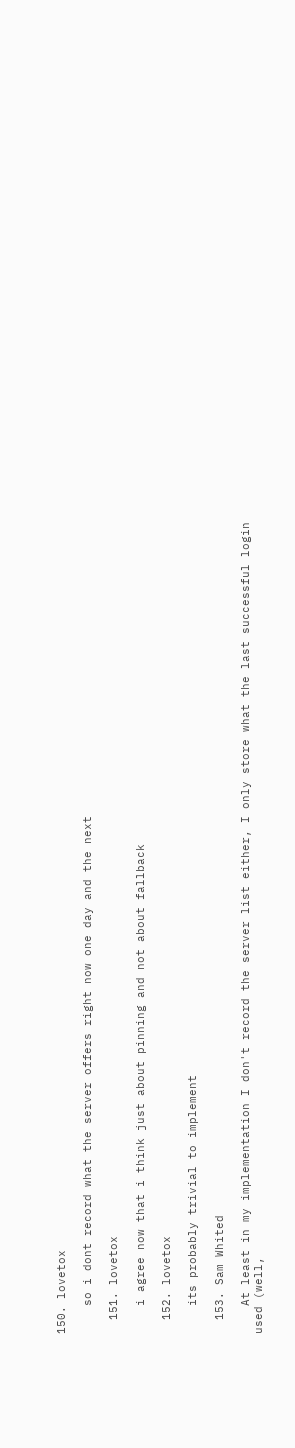150. lovetox

    so i dont record what the server offers right now one day and the next

  151. lovetox

    i agree now that i think just about pinning and not about fallback

  152. lovetox

    its probably trivial to implement

  153. Sam Whited

    At least in my implementation I don't record the server list either, I only store what the last successful login used (well,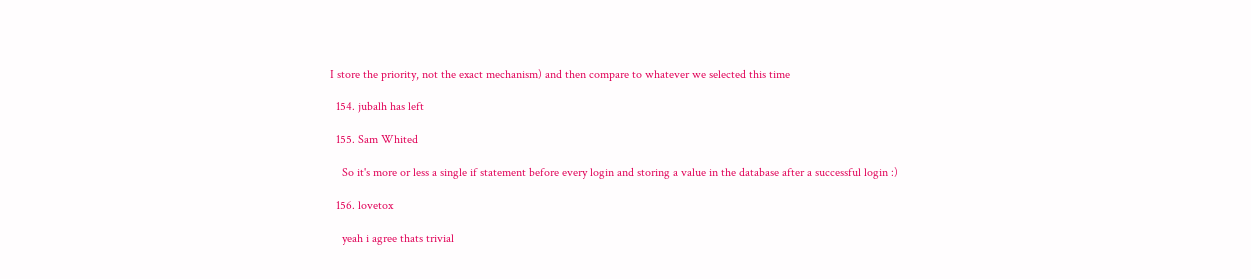I store the priority, not the exact mechanism) and then compare to whatever we selected this time

  154. jubalh has left

  155. Sam Whited

    So it's more or less a single if statement before every login and storing a value in the database after a successful login :)

  156. lovetox

    yeah i agree thats trivial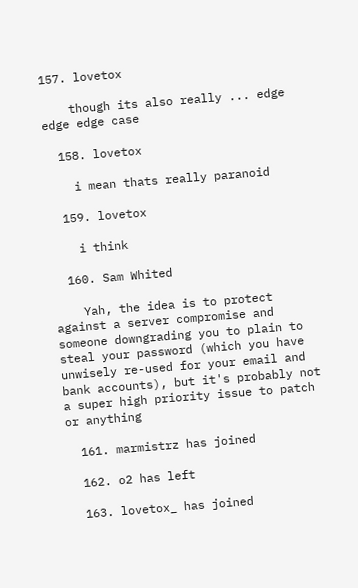157. lovetox

    though its also really ... edge edge edge case

  158. lovetox

    i mean thats really paranoid

  159. lovetox

    i think

  160. Sam Whited

    Yah, the idea is to protect against a server compromise and someone downgrading you to plain to steal your password (which you have unwisely re-used for your email and bank accounts), but it's probably not a super high priority issue to patch or anything

  161. marmistrz has joined

  162. o2 has left

  163. lovetox_ has joined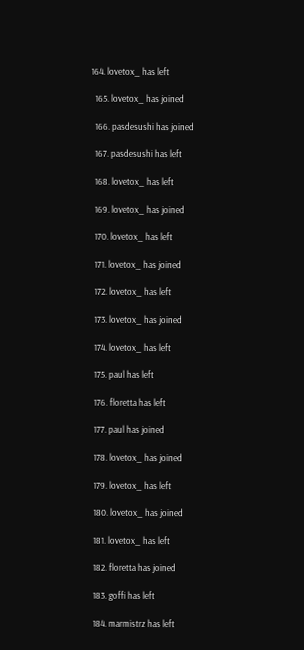164. lovetox_ has left

  165. lovetox_ has joined

  166. pasdesushi has joined

  167. pasdesushi has left

  168. lovetox_ has left

  169. lovetox_ has joined

  170. lovetox_ has left

  171. lovetox_ has joined

  172. lovetox_ has left

  173. lovetox_ has joined

  174. lovetox_ has left

  175. paul has left

  176. floretta has left

  177. paul has joined

  178. lovetox_ has joined

  179. lovetox_ has left

  180. lovetox_ has joined

  181. lovetox_ has left

  182. floretta has joined

  183. goffi has left

  184. marmistrz has left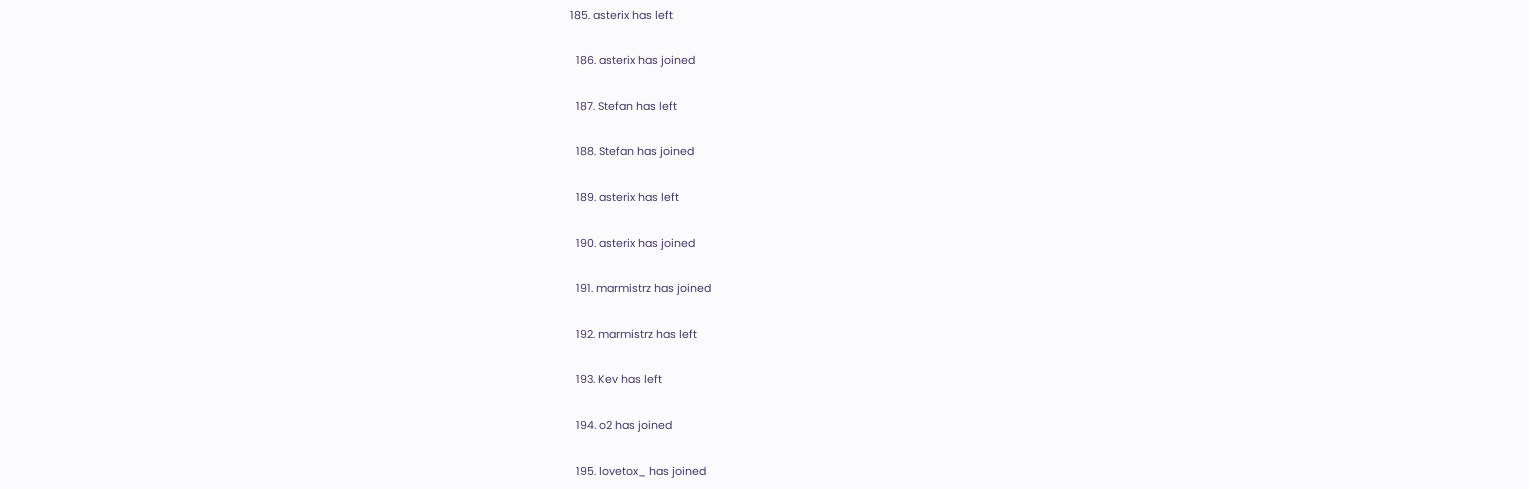185. asterix has left

  186. asterix has joined

  187. Stefan has left

  188. Stefan has joined

  189. asterix has left

  190. asterix has joined

  191. marmistrz has joined

  192. marmistrz has left

  193. Kev has left

  194. o2 has joined

  195. lovetox_ has joined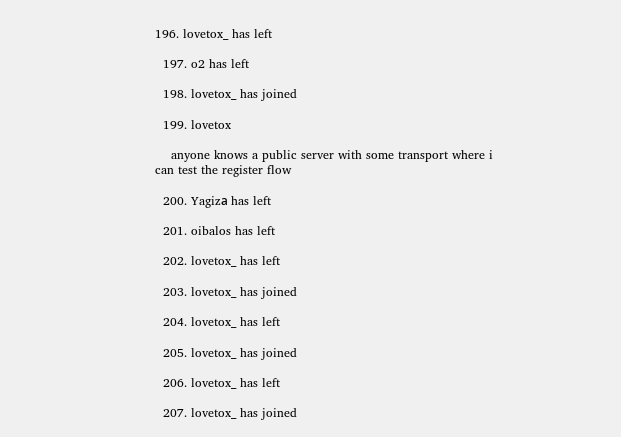196. lovetox_ has left

  197. o2 has left

  198. lovetox_ has joined

  199. lovetox

    anyone knows a public server with some transport where i can test the register flow

  200. Yagizа has left

  201. oibalos has left

  202. lovetox_ has left

  203. lovetox_ has joined

  204. lovetox_ has left

  205. lovetox_ has joined

  206. lovetox_ has left

  207. lovetox_ has joined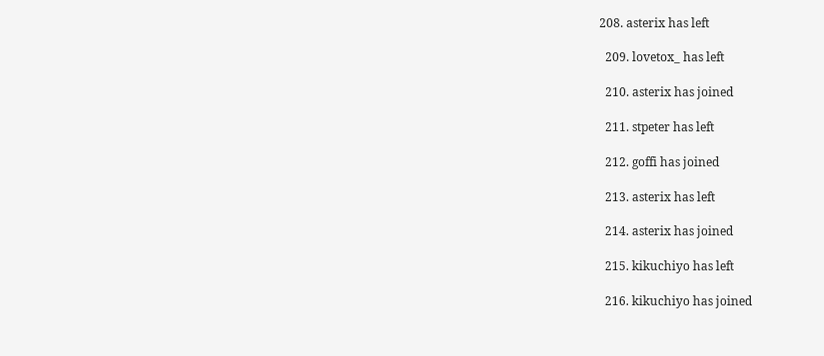208. asterix has left

  209. lovetox_ has left

  210. asterix has joined

  211. stpeter has left

  212. goffi has joined

  213. asterix has left

  214. asterix has joined

  215. kikuchiyo has left

  216. kikuchiyo has joined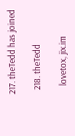217. theTedd has joined

  218. theTedd

    lovetox, jix.im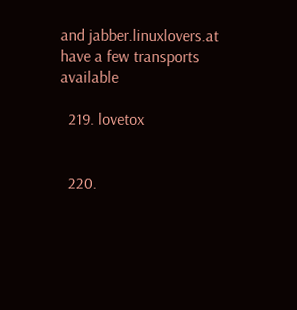and jabber.linuxlovers.at have a few transports available

  219. lovetox


  220.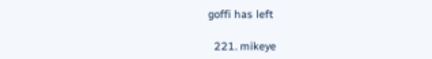goffi has left

  221. mikeye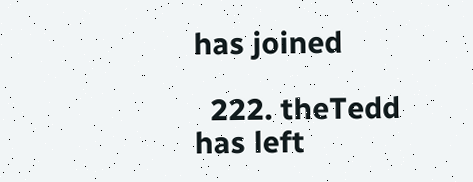has joined

  222. theTedd has left